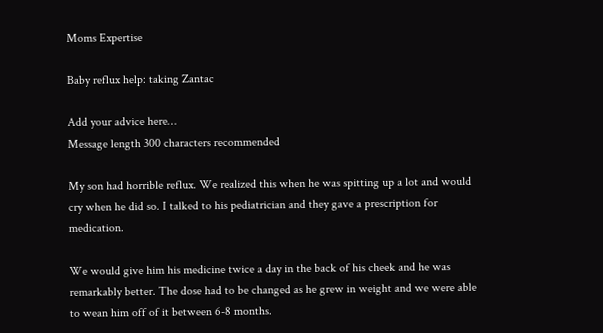Moms Expertise

Baby reflux help: taking Zantac

Add your advice here…
Message length 300 characters recommended

My son had horrible reflux. We realized this when he was spitting up a lot and would cry when he did so. I talked to his pediatrician and they gave a prescription for medication.

We would give him his medicine twice a day in the back of his cheek and he was remarkably better. The dose had to be changed as he grew in weight and we were able to wean him off of it between 6-8 months.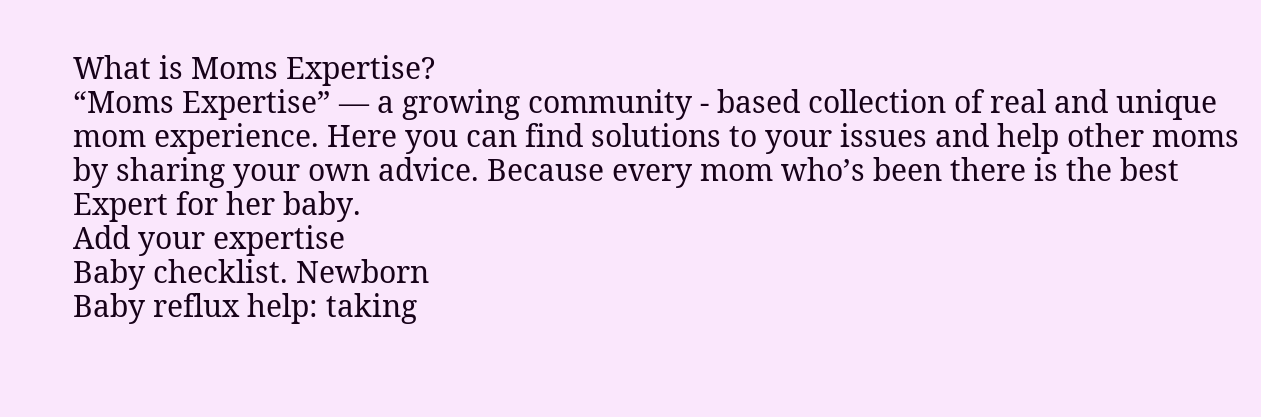What is Moms Expertise?
“Moms Expertise” — a growing community - based collection of real and unique mom experience. Here you can find solutions to your issues and help other moms by sharing your own advice. Because every mom who’s been there is the best Expert for her baby.
Add your expertise
Baby checklist. Newborn
Baby reflux help: taking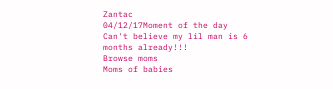Zantac
04/12/17Moment of the day
Can't believe my lil man is 6 months already!!!
Browse moms
Moms of babies